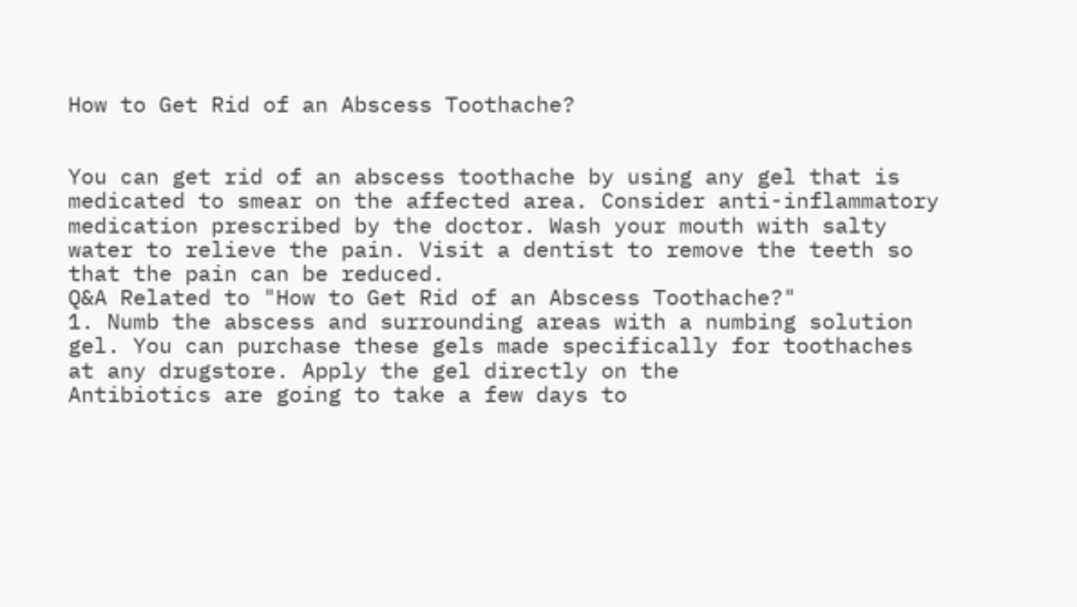How to Get Rid of an Abscess Toothache?


You can get rid of an abscess toothache by using any gel that is medicated to smear on the affected area. Consider anti-inflammatory medication prescribed by the doctor. Wash your mouth with salty water to relieve the pain. Visit a dentist to remove the teeth so that the pain can be reduced.
Q&A Related to "How to Get Rid of an Abscess Toothache?"
1. Numb the abscess and surrounding areas with a numbing solution gel. You can purchase these gels made specifically for toothaches at any drugstore. Apply the gel directly on the
Antibiotics are going to take a few days to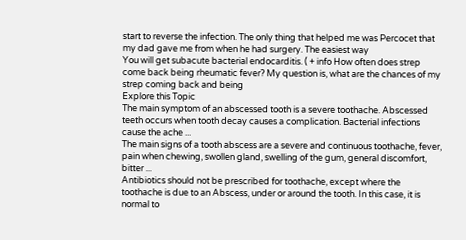start to reverse the infection. The only thing that helped me was Percocet that my dad gave me from when he had surgery. The easiest way
You will get subacute bacterial endocarditis. ( + info How often does strep come back being rheumatic fever? My question is, what are the chances of my strep coming back and being
Explore this Topic
The main symptom of an abscessed tooth is a severe toothache. Abscessed teeth occurs when tooth decay causes a complication. Bacterial infections cause the ache ...
The main signs of a tooth abscess are a severe and continuous toothache, fever, pain when chewing, swollen gland, swelling of the gum, general discomfort, bitter ...
Antibiotics should not be prescribed for toothache, except where the toothache is due to an Abscess, under or around the tooth. In this case, it is normal to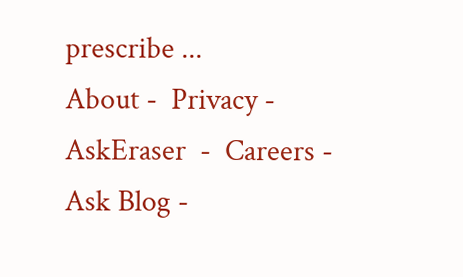prescribe ...
About -  Privacy -  AskEraser  -  Careers -  Ask Blog -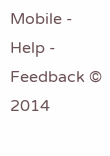Mobile -  Help -  Feedback © 2014